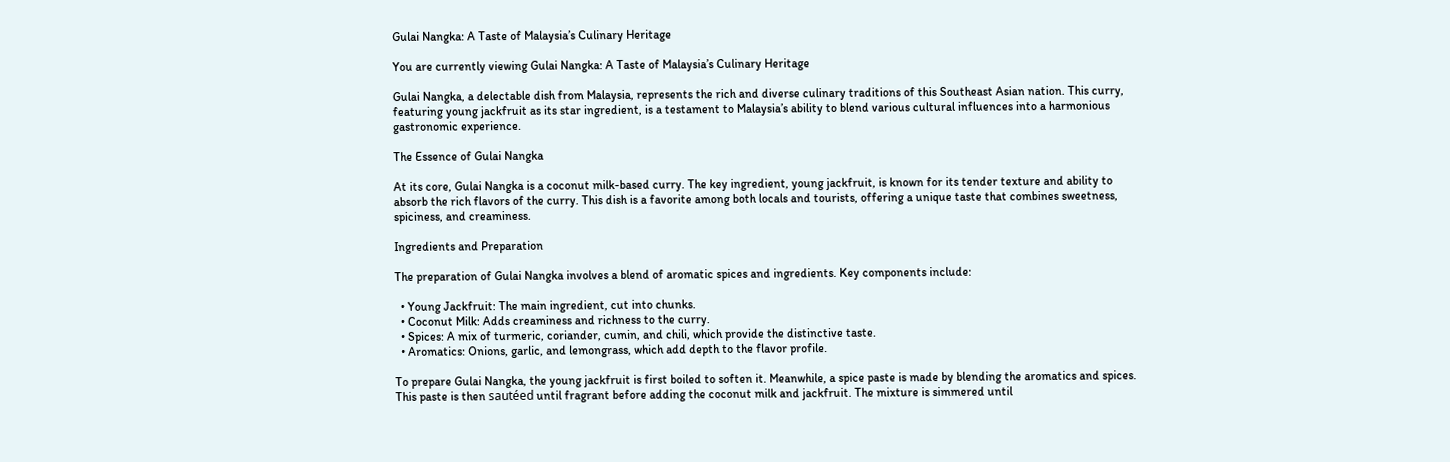Gulai Nangka: A Taste of Malaysia’s Culinary Heritage

You are currently viewing Gulai Nangka: A Taste of Malaysia’s Culinary Heritage

Gulai Nangka, a delectable dish from Malaysia, represents the rich and diverse culinary traditions of this Southeast Asian nation. This curry, featuring young jackfruit as its star ingredient, is a testament to Malaysia’s ability to blend various cultural influences into a harmonious gastronomic experience.

The Essence of Gulai Nangka

At its core, Gulai Nangka is a coconut milk-based curry. The key ingredient, young jackfruit, is known for its tender texture and ability to absorb the rich flavors of the curry. This dish is a favorite among both locals and tourists, offering a unique taste that combines sweetness, spiciness, and creaminess.

Ingredients and Preparation

The preparation of Gulai Nangka involves a blend of aromatic spices and ingredients. Key components include:

  • Young Jackfruit: The main ingredient, cut into chunks.
  • Coconut Milk: Adds creaminess and richness to the curry.
  • Spices: A mix of turmeric, coriander, cumin, and chili, which provide the distinctive taste.
  • Aromatics: Onions, garlic, and lemongrass, which add depth to the flavor profile.

To prepare Gulai Nangka, the young jackfruit is first boiled to soften it. Meanwhile, a spice paste is made by blending the aromatics and spices. This paste is then sautéed until fragrant before adding the coconut milk and jackfruit. The mixture is simmered until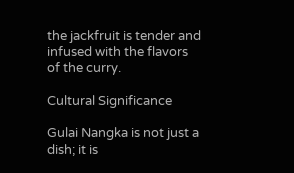the jackfruit is tender and infused with the flavors of the curry.

Cultural Significance

Gulai Nangka is not just a dish; it is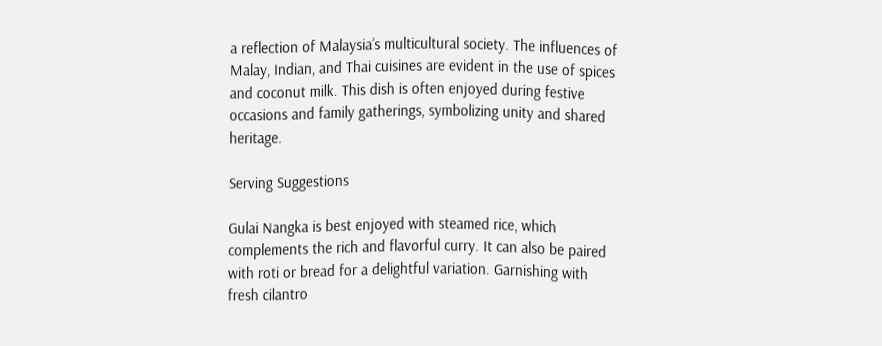a reflection of Malaysia’s multicultural society. The influences of Malay, Indian, and Thai cuisines are evident in the use of spices and coconut milk. This dish is often enjoyed during festive occasions and family gatherings, symbolizing unity and shared heritage.

Serving Suggestions

Gulai Nangka is best enjoyed with steamed rice, which complements the rich and flavorful curry. It can also be paired with roti or bread for a delightful variation. Garnishing with fresh cilantro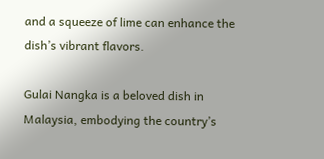and a squeeze of lime can enhance the dish’s vibrant flavors.

Gulai Nangka is a beloved dish in Malaysia, embodying the country’s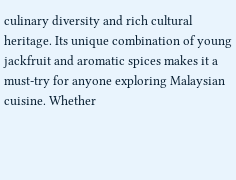culinary diversity and rich cultural heritage. Its unique combination of young jackfruit and aromatic spices makes it a must-try for anyone exploring Malaysian cuisine. Whether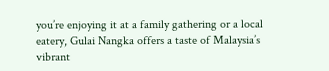you’re enjoying it at a family gathering or a local eatery, Gulai Nangka offers a taste of Malaysia’s vibrant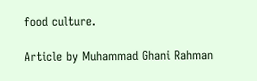food culture.

Article by Muhammad Ghani Rahman